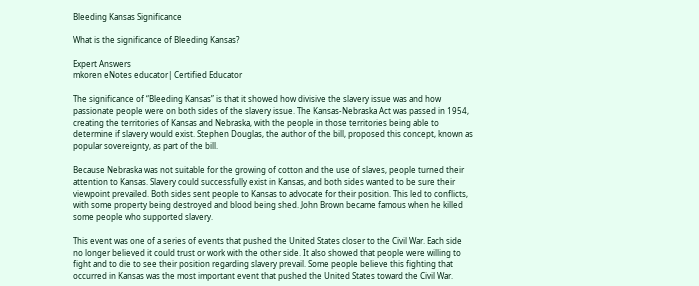Bleeding Kansas Significance

What is the significance of Bleeding Kansas?

Expert Answers
mkoren eNotes educator| Certified Educator

The significance of “Bleeding Kansas” is that it showed how divisive the slavery issue was and how passionate people were on both sides of the slavery issue. The Kansas-Nebraska Act was passed in 1954, creating the territories of Kansas and Nebraska, with the people in those territories being able to determine if slavery would exist. Stephen Douglas, the author of the bill, proposed this concept, known as popular sovereignty, as part of the bill.

Because Nebraska was not suitable for the growing of cotton and the use of slaves, people turned their attention to Kansas. Slavery could successfully exist in Kansas, and both sides wanted to be sure their viewpoint prevailed. Both sides sent people to Kansas to advocate for their position. This led to conflicts, with some property being destroyed and blood being shed. John Brown became famous when he killed some people who supported slavery.

This event was one of a series of events that pushed the United States closer to the Civil War. Each side no longer believed it could trust or work with the other side. It also showed that people were willing to fight and to die to see their position regarding slavery prevail. Some people believe this fighting that occurred in Kansas was the most important event that pushed the United States toward the Civil War.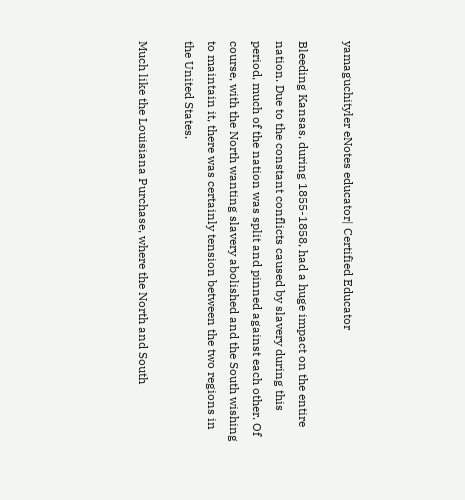yamaguchityler eNotes educator| Certified Educator

Bleeding Kansas, during 1855-1858, had a huge impact on the entire nation. Due to the constant conflicts caused by slavery during this period, much of the nation was split and pinned against each other. Of course, with the North wanting slavery abolished and the South wishing to maintain it, there was certainly tension between the two regions in the United States.

Much like the Louisiana Purchase, where the North and South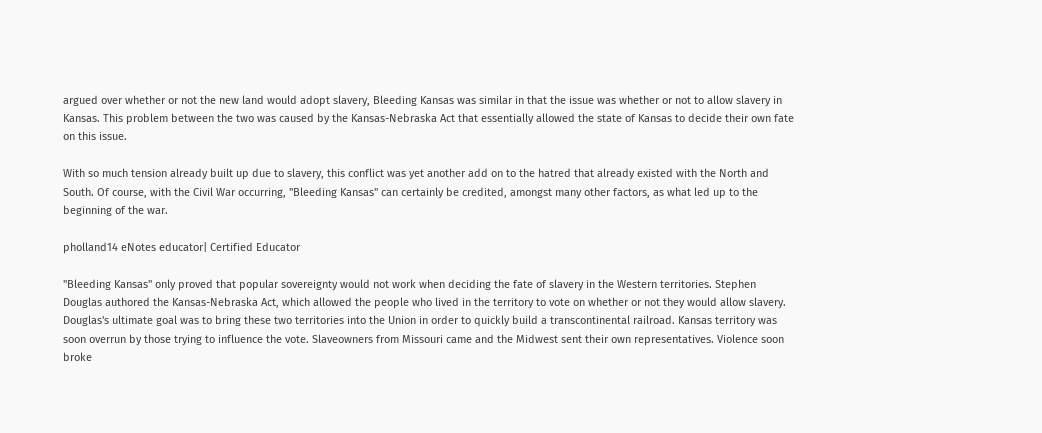argued over whether or not the new land would adopt slavery, Bleeding Kansas was similar in that the issue was whether or not to allow slavery in Kansas. This problem between the two was caused by the Kansas-Nebraska Act that essentially allowed the state of Kansas to decide their own fate on this issue.

With so much tension already built up due to slavery, this conflict was yet another add on to the hatred that already existed with the North and South. Of course, with the Civil War occurring, "Bleeding Kansas" can certainly be credited, amongst many other factors, as what led up to the beginning of the war.

pholland14 eNotes educator| Certified Educator

"Bleeding Kansas" only proved that popular sovereignty would not work when deciding the fate of slavery in the Western territories. Stephen Douglas authored the Kansas-Nebraska Act, which allowed the people who lived in the territory to vote on whether or not they would allow slavery. Douglas's ultimate goal was to bring these two territories into the Union in order to quickly build a transcontinental railroad. Kansas territory was soon overrun by those trying to influence the vote. Slaveowners from Missouri came and the Midwest sent their own representatives. Violence soon broke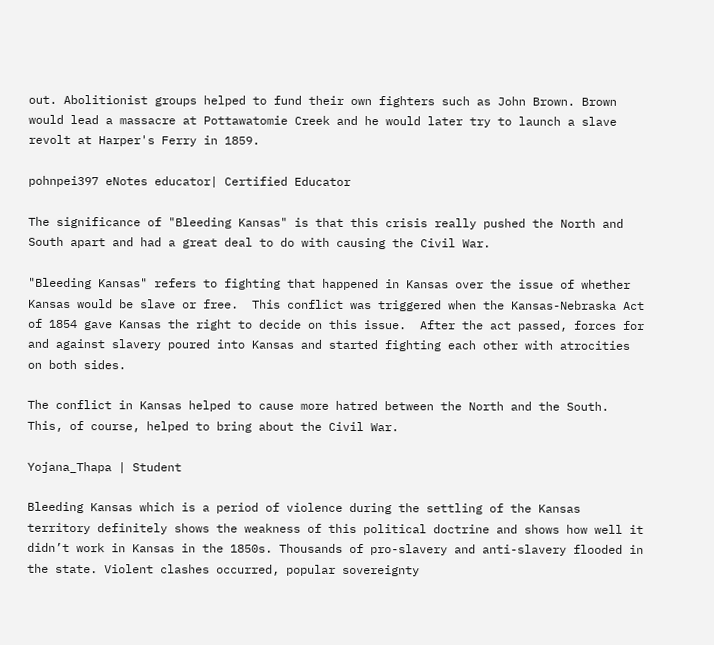out. Abolitionist groups helped to fund their own fighters such as John Brown. Brown would lead a massacre at Pottawatomie Creek and he would later try to launch a slave revolt at Harper's Ferry in 1859.

pohnpei397 eNotes educator| Certified Educator

The significance of "Bleeding Kansas" is that this crisis really pushed the North and South apart and had a great deal to do with causing the Civil War.

"Bleeding Kansas" refers to fighting that happened in Kansas over the issue of whether Kansas would be slave or free.  This conflict was triggered when the Kansas-Nebraska Act of 1854 gave Kansas the right to decide on this issue.  After the act passed, forces for and against slavery poured into Kansas and started fighting each other with atrocities on both sides.

The conflict in Kansas helped to cause more hatred between the North and the South.  This, of course, helped to bring about the Civil War.

Yojana_Thapa | Student

Bleeding Kansas which is a period of violence during the settling of the Kansas territory definitely shows the weakness of this political doctrine and shows how well it didn’t work in Kansas in the 1850s. Thousands of pro-slavery and anti-slavery flooded in the state. Violent clashes occurred, popular sovereignty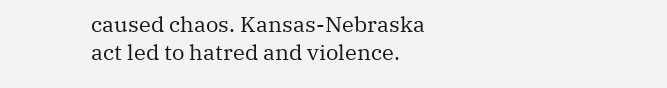caused chaos. Kansas-Nebraska act led to hatred and violence.